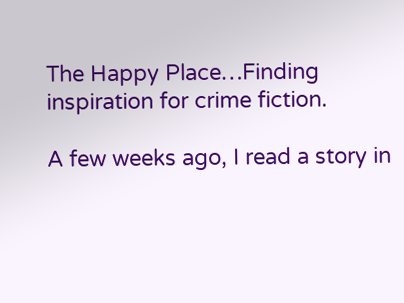The Happy Place…Finding inspiration for crime fiction.

A few weeks ago, I read a story in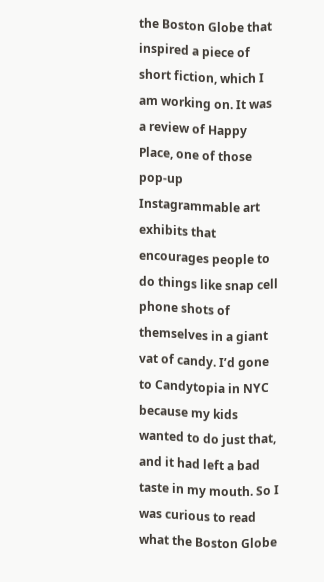the Boston Globe that inspired a piece of short fiction, which I am working on. It was a review of Happy Place, one of those pop-up Instagrammable art exhibits that encourages people to do things like snap cell phone shots of themselves in a giant vat of candy. I’d gone to Candytopia in NYC because my kids wanted to do just that, and it had left a bad taste in my mouth. So I was curious to read what the Boston Globe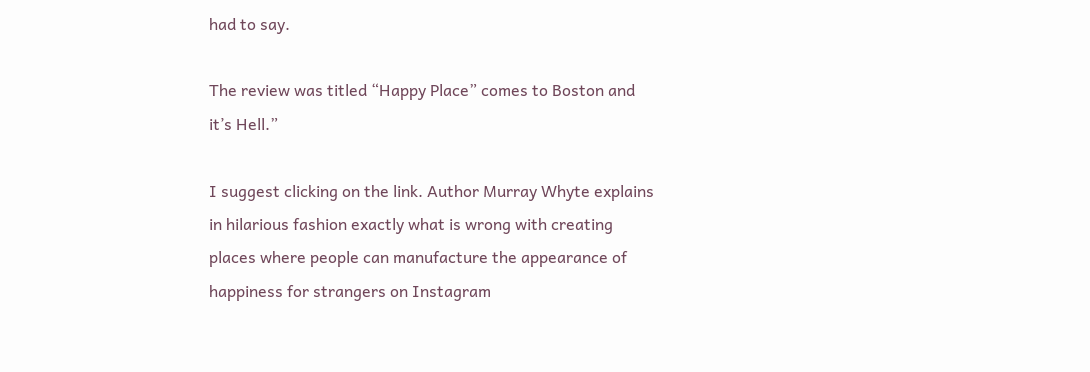had to say.

The review was titled “Happy Place” comes to Boston and it’s Hell.”

I suggest clicking on the link. Author Murray Whyte explains in hilarious fashion exactly what is wrong with creating places where people can manufacture the appearance of happiness for strangers on Instagram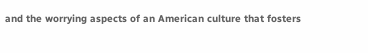and the worrying aspects of an American culture that fosters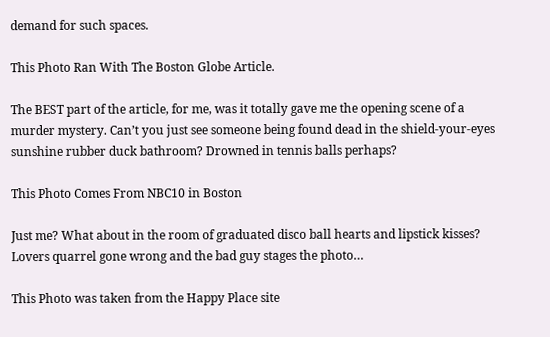demand for such spaces.

This Photo Ran With The Boston Globe Article.

The BEST part of the article, for me, was it totally gave me the opening scene of a murder mystery. Can’t you just see someone being found dead in the shield-your-eyes sunshine rubber duck bathroom? Drowned in tennis balls perhaps?

This Photo Comes From NBC10 in Boston

Just me? What about in the room of graduated disco ball hearts and lipstick kisses? Lovers quarrel gone wrong and the bad guy stages the photo…

This Photo was taken from the Happy Place site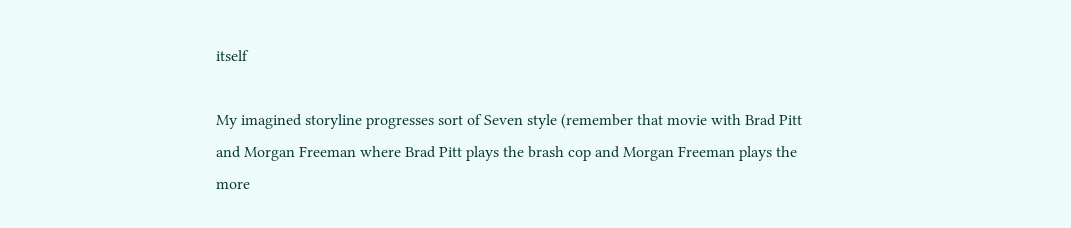itself

My imagined storyline progresses sort of Seven style (remember that movie with Brad Pitt and Morgan Freeman where Brad Pitt plays the brash cop and Morgan Freeman plays the more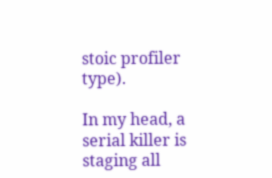stoic profiler type).

In my head, a serial killer is staging all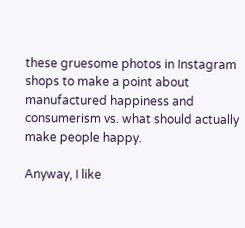these gruesome photos in Instagram shops to make a point about manufactured happiness and consumerism vs. what should actually make people happy.

Anyway, I like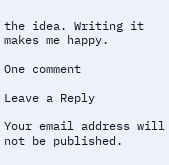the idea. Writing it makes me happy.

One comment

Leave a Reply

Your email address will not be published.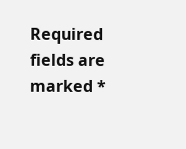Required fields are marked *